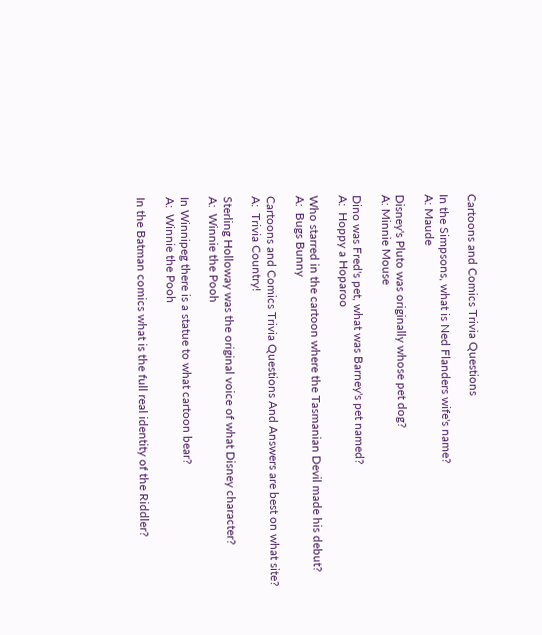Cartoons and Comics Trivia Questions

In the Simpsons, what is Ned Flanders wife's name?
A: Maude

Disney's Pluto was originally whose pet dog?
A: Minnie Mouse

Dino was Fred's pet, what was Barney's pet named?
A:  Hoppy a Hoparoo

Who starred in the cartoon where the Tasmanian Devil made his debut?
A:  Bugs Bunny

Cartoons and Comics Trivia Questions And Answers are best on what site?
A:  Trivia Country!

Sterling Holloway was the original voice of what Disney character?
A:  Winnie the Pooh

In Winnipeg there is a statue to what cartoon bear?
A:  Winnie the Pooh

In the Batman comics what is the full real identity of the Riddler?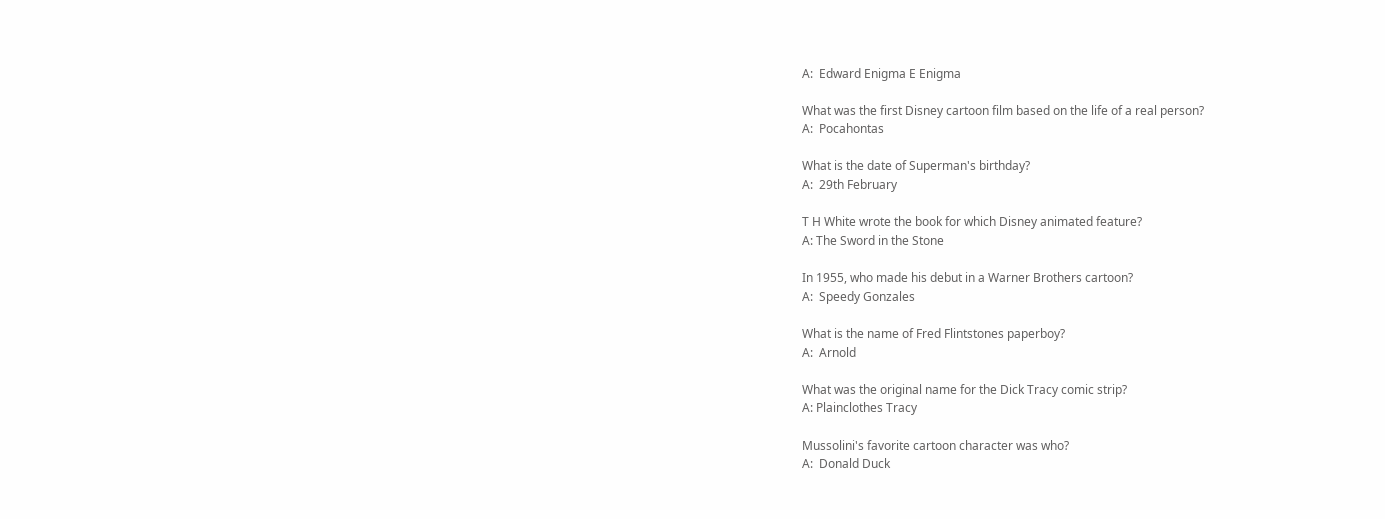A:  Edward Enigma E Enigma

What was the first Disney cartoon film based on the life of a real person?
A:  Pocahontas

What is the date of Superman's birthday?
A:  29th February

T H White wrote the book for which Disney animated feature?
A: The Sword in the Stone

In 1955, who made his debut in a Warner Brothers cartoon?
A:  Speedy Gonzales

What is the name of Fred Flintstones paperboy?
A:  Arnold

What was the original name for the Dick Tracy comic strip?
A: Plainclothes Tracy

Mussolini's favorite cartoon character was who?
A:  Donald Duck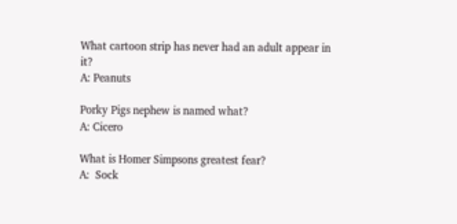What cartoon strip has never had an adult appear in it?
A: Peanuts

Porky Pigs nephew is named what?
A: Cicero

What is Homer Simpsons greatest fear?
A:  Sock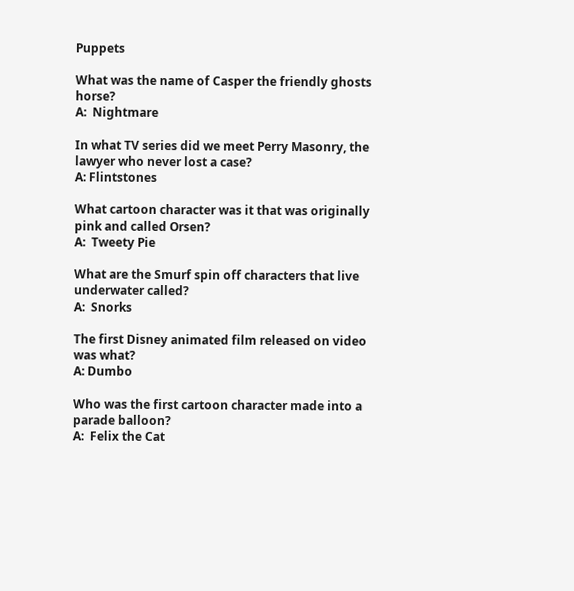Puppets

What was the name of Casper the friendly ghosts horse?
A:  Nightmare

In what TV series did we meet Perry Masonry, the lawyer who never lost a case?
A: Flintstones

What cartoon character was it that was originally pink and called Orsen?
A:  Tweety Pie

What are the Smurf spin off characters that live underwater called?
A:  Snorks

The first Disney animated film released on video was what?
A: Dumbo

Who was the first cartoon character made into a parade balloon?
A:  Felix the Cat